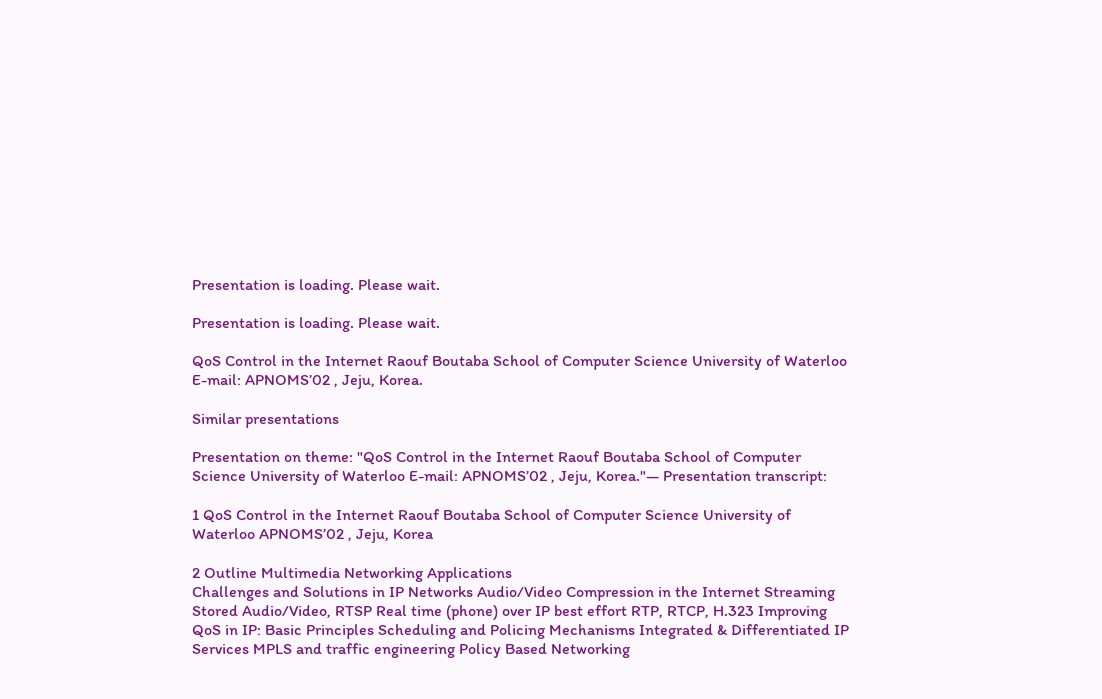Presentation is loading. Please wait.

Presentation is loading. Please wait.

QoS Control in the Internet Raouf Boutaba School of Computer Science University of Waterloo E-mail: APNOMS’02 , Jeju, Korea.

Similar presentations

Presentation on theme: "QoS Control in the Internet Raouf Boutaba School of Computer Science University of Waterloo E-mail: APNOMS’02 , Jeju, Korea."— Presentation transcript:

1 QoS Control in the Internet Raouf Boutaba School of Computer Science University of Waterloo APNOMS’02 , Jeju, Korea

2 Outline Multimedia Networking Applications
Challenges and Solutions in IP Networks Audio/Video Compression in the Internet Streaming Stored Audio/Video, RTSP Real time (phone) over IP best effort RTP, RTCP, H.323 Improving QoS in IP: Basic Principles Scheduling and Policing Mechanisms Integrated & Differentiated IP Services MPLS and traffic engineering Policy Based Networking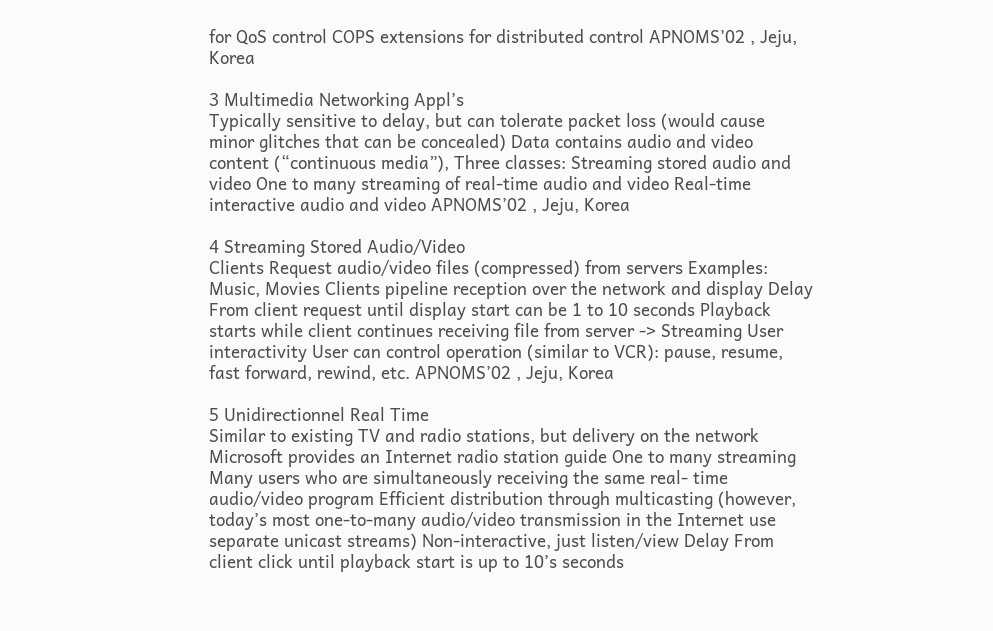for QoS control COPS extensions for distributed control APNOMS’02 , Jeju, Korea

3 Multimedia Networking Appl’s
Typically sensitive to delay, but can tolerate packet loss (would cause minor glitches that can be concealed) Data contains audio and video content (“continuous media”), Three classes: Streaming stored audio and video One to many streaming of real-time audio and video Real-time interactive audio and video APNOMS’02 , Jeju, Korea

4 Streaming Stored Audio/Video
Clients Request audio/video files (compressed) from servers Examples: Music, Movies Clients pipeline reception over the network and display Delay From client request until display start can be 1 to 10 seconds Playback starts while client continues receiving file from server -> Streaming User interactivity User can control operation (similar to VCR): pause, resume, fast forward, rewind, etc. APNOMS’02 , Jeju, Korea

5 Unidirectionnel Real Time
Similar to existing TV and radio stations, but delivery on the network Microsoft provides an Internet radio station guide One to many streaming Many users who are simultaneously receiving the same real- time audio/video program Efficient distribution through multicasting (however, today’s most one-to-many audio/video transmission in the Internet use separate unicast streams) Non-interactive, just listen/view Delay From client click until playback start is up to 10’s seconds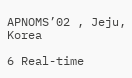APNOMS’02 , Jeju, Korea

6 Real-time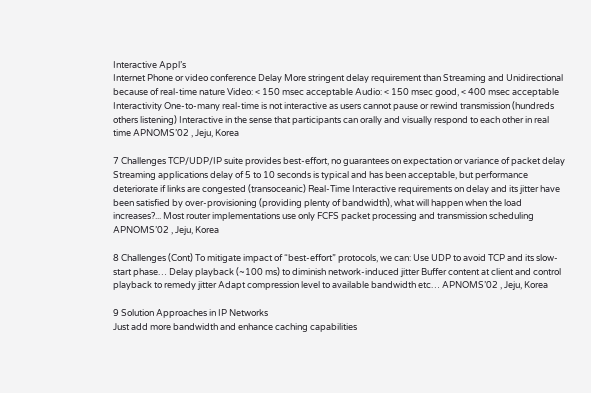Interactive Appl’s
Internet Phone or video conference Delay More stringent delay requirement than Streaming and Unidirectional because of real-time nature Video: < 150 msec acceptable Audio: < 150 msec good, < 400 msec acceptable Interactivity One-to-many real-time is not interactive as users cannot pause or rewind transmission (hundreds others listening) Interactive in the sense that participants can orally and visually respond to each other in real time APNOMS’02 , Jeju, Korea

7 Challenges TCP/UDP/IP suite provides best-effort, no guarantees on expectation or variance of packet delay Streaming applications delay of 5 to 10 seconds is typical and has been acceptable, but performance deteriorate if links are congested (transoceanic) Real-Time Interactive requirements on delay and its jitter have been satisfied by over-provisioning (providing plenty of bandwidth), what will happen when the load increases?... Most router implementations use only FCFS packet processing and transmission scheduling APNOMS’02 , Jeju, Korea

8 Challenges (Cont) To mitigate impact of “best-effort” protocols, we can: Use UDP to avoid TCP and its slow-start phase… Delay playback (~100 ms) to diminish network-induced jitter Buffer content at client and control playback to remedy jitter Adapt compression level to available bandwidth etc… APNOMS’02 , Jeju, Korea

9 Solution Approaches in IP Networks
Just add more bandwidth and enhance caching capabilities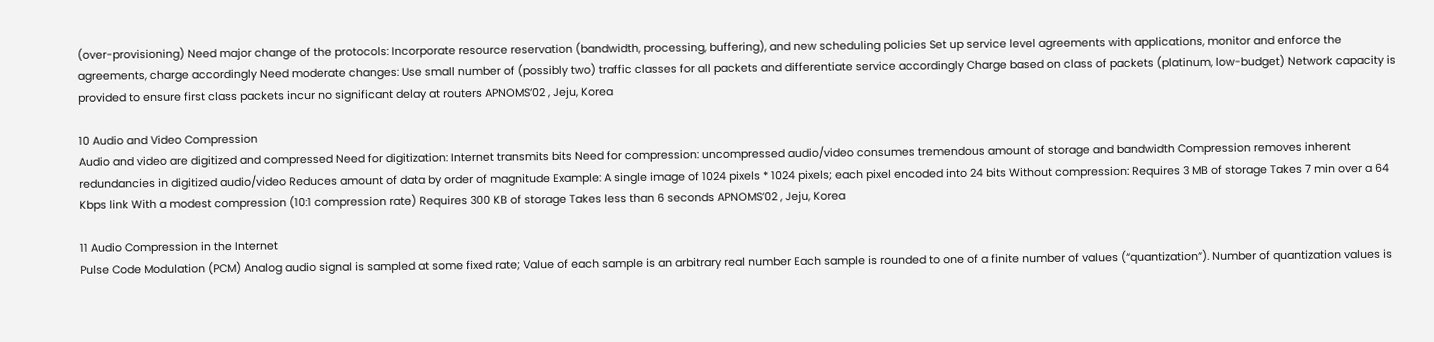(over-provisioning) Need major change of the protocols: Incorporate resource reservation (bandwidth, processing, buffering), and new scheduling policies Set up service level agreements with applications, monitor and enforce the agreements, charge accordingly Need moderate changes: Use small number of (possibly two) traffic classes for all packets and differentiate service accordingly Charge based on class of packets (platinum, low-budget) Network capacity is provided to ensure first class packets incur no significant delay at routers APNOMS’02 , Jeju, Korea

10 Audio and Video Compression
Audio and video are digitized and compressed Need for digitization: Internet transmits bits Need for compression: uncompressed audio/video consumes tremendous amount of storage and bandwidth Compression removes inherent redundancies in digitized audio/video Reduces amount of data by order of magnitude Example: A single image of 1024 pixels * 1024 pixels; each pixel encoded into 24 bits Without compression: Requires 3 MB of storage Takes 7 min over a 64 Kbps link With a modest compression (10:1 compression rate) Requires 300 KB of storage Takes less than 6 seconds APNOMS’02 , Jeju, Korea

11 Audio Compression in the Internet
Pulse Code Modulation (PCM) Analog audio signal is sampled at some fixed rate; Value of each sample is an arbitrary real number Each sample is rounded to one of a finite number of values (“quantization”). Number of quantization values is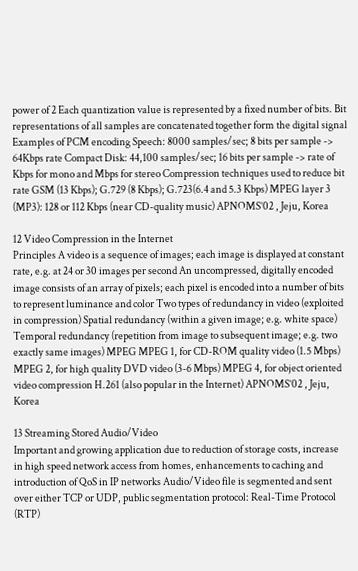power of 2 Each quantization value is represented by a fixed number of bits. Bit representations of all samples are concatenated together form the digital signal Examples of PCM encoding Speech: 8000 samples/sec; 8 bits per sample -> 64Kbps rate Compact Disk: 44,100 samples/sec; 16 bits per sample -> rate of Kbps for mono and Mbps for stereo Compression techniques used to reduce bit rate GSM (13 Kbps); G.729 (8 Kbps); G.723(6.4 and 5.3 Kbps) MPEG layer 3 (MP3): 128 or 112 Kbps (near CD-quality music) APNOMS’02 , Jeju, Korea

12 Video Compression in the Internet
Principles A video is a sequence of images; each image is displayed at constant rate, e.g. at 24 or 30 images per second An uncompressed, digitally encoded image consists of an array of pixels; each pixel is encoded into a number of bits to represent luminance and color Two types of redundancy in video (exploited in compression) Spatial redundancy (within a given image; e.g. white space) Temporal redundancy (repetition from image to subsequent image; e.g. two exactly same images) MPEG MPEG 1, for CD-ROM quality video (1.5 Mbps) MPEG 2, for high quality DVD video (3-6 Mbps) MPEG 4, for object oriented video compression H.261 (also popular in the Internet) APNOMS’02 , Jeju, Korea

13 Streaming Stored Audio/Video
Important and growing application due to reduction of storage costs, increase in high speed network access from homes, enhancements to caching and introduction of QoS in IP networks Audio/Video file is segmented and sent over either TCP or UDP, public segmentation protocol: Real-Time Protocol (RTP)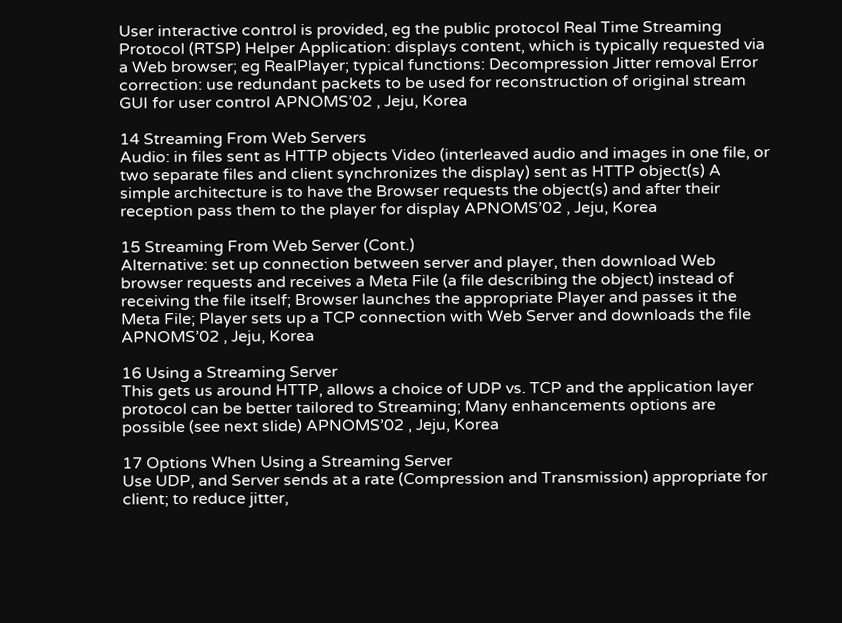User interactive control is provided, eg the public protocol Real Time Streaming Protocol (RTSP) Helper Application: displays content, which is typically requested via a Web browser; eg RealPlayer; typical functions: Decompression Jitter removal Error correction: use redundant packets to be used for reconstruction of original stream GUI for user control APNOMS’02 , Jeju, Korea

14 Streaming From Web Servers
Audio: in files sent as HTTP objects Video (interleaved audio and images in one file, or two separate files and client synchronizes the display) sent as HTTP object(s) A simple architecture is to have the Browser requests the object(s) and after their reception pass them to the player for display APNOMS’02 , Jeju, Korea

15 Streaming From Web Server (Cont.)
Alternative: set up connection between server and player, then download Web browser requests and receives a Meta File (a file describing the object) instead of receiving the file itself; Browser launches the appropriate Player and passes it the Meta File; Player sets up a TCP connection with Web Server and downloads the file APNOMS’02 , Jeju, Korea

16 Using a Streaming Server
This gets us around HTTP, allows a choice of UDP vs. TCP and the application layer protocol can be better tailored to Streaming; Many enhancements options are possible (see next slide) APNOMS’02 , Jeju, Korea

17 Options When Using a Streaming Server
Use UDP, and Server sends at a rate (Compression and Transmission) appropriate for client; to reduce jitter,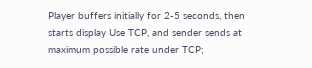Player buffers initially for 2-5 seconds, then starts display Use TCP, and sender sends at maximum possible rate under TCP;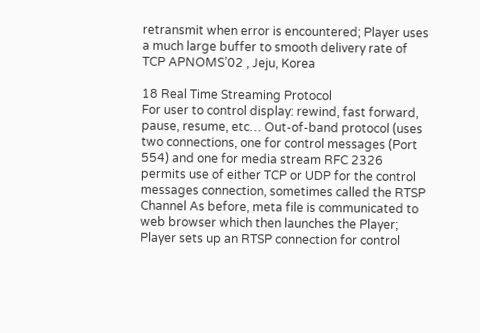retransmit when error is encountered; Player uses a much large buffer to smooth delivery rate of TCP APNOMS’02 , Jeju, Korea

18 Real Time Streaming Protocol
For user to control display: rewind, fast forward, pause, resume, etc… Out-of-band protocol (uses two connections, one for control messages (Port 554) and one for media stream RFC 2326 permits use of either TCP or UDP for the control messages connection, sometimes called the RTSP Channel As before, meta file is communicated to web browser which then launches the Player; Player sets up an RTSP connection for control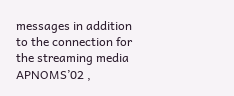messages in addition to the connection for the streaming media APNOMS’02 ,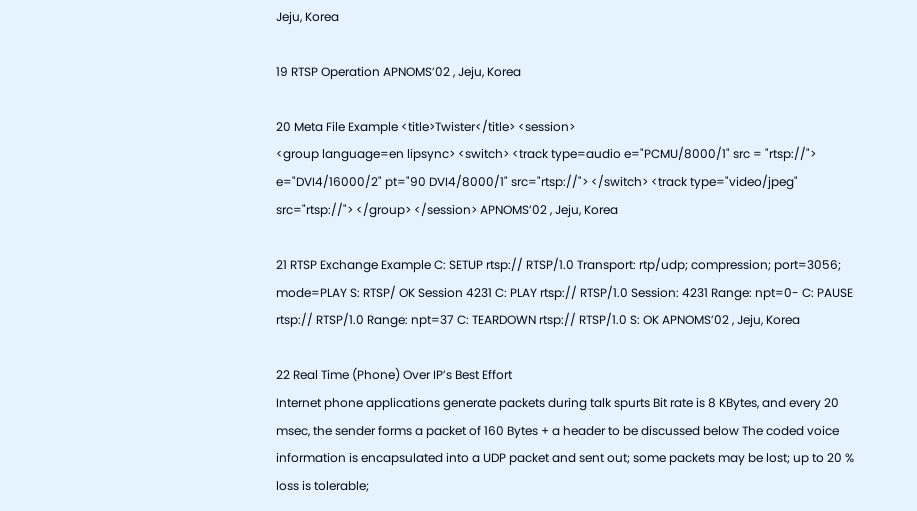Jeju, Korea

19 RTSP Operation APNOMS’02 , Jeju, Korea

20 Meta File Example <title>Twister</title> <session>
<group language=en lipsync> <switch> <track type=audio e="PCMU/8000/1" src = "rtsp://"> e="DVI4/16000/2" pt="90 DVI4/8000/1" src="rtsp://"> </switch> <track type="video/jpeg" src="rtsp://"> </group> </session> APNOMS’02 , Jeju, Korea

21 RTSP Exchange Example C: SETUP rtsp:// RTSP/1.0 Transport: rtp/udp; compression; port=3056; mode=PLAY S: RTSP/ OK Session 4231 C: PLAY rtsp:// RTSP/1.0 Session: 4231 Range: npt=0- C: PAUSE rtsp:// RTSP/1.0 Range: npt=37 C: TEARDOWN rtsp:// RTSP/1.0 S: OK APNOMS’02 , Jeju, Korea

22 Real Time (Phone) Over IP’s Best Effort
Internet phone applications generate packets during talk spurts Bit rate is 8 KBytes, and every 20 msec, the sender forms a packet of 160 Bytes + a header to be discussed below The coded voice information is encapsulated into a UDP packet and sent out; some packets may be lost; up to 20 % loss is tolerable;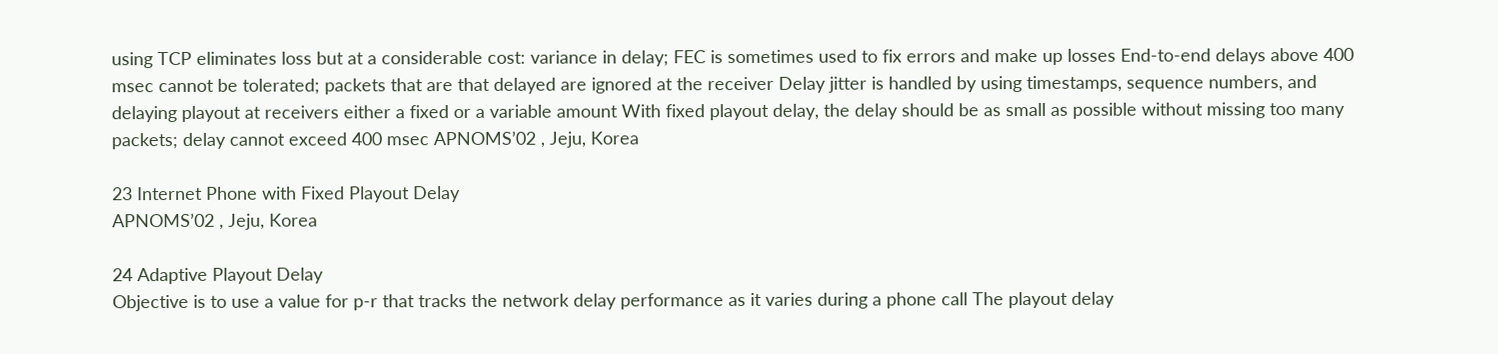using TCP eliminates loss but at a considerable cost: variance in delay; FEC is sometimes used to fix errors and make up losses End-to-end delays above 400 msec cannot be tolerated; packets that are that delayed are ignored at the receiver Delay jitter is handled by using timestamps, sequence numbers, and delaying playout at receivers either a fixed or a variable amount With fixed playout delay, the delay should be as small as possible without missing too many packets; delay cannot exceed 400 msec APNOMS’02 , Jeju, Korea

23 Internet Phone with Fixed Playout Delay
APNOMS’02 , Jeju, Korea

24 Adaptive Playout Delay
Objective is to use a value for p-r that tracks the network delay performance as it varies during a phone call The playout delay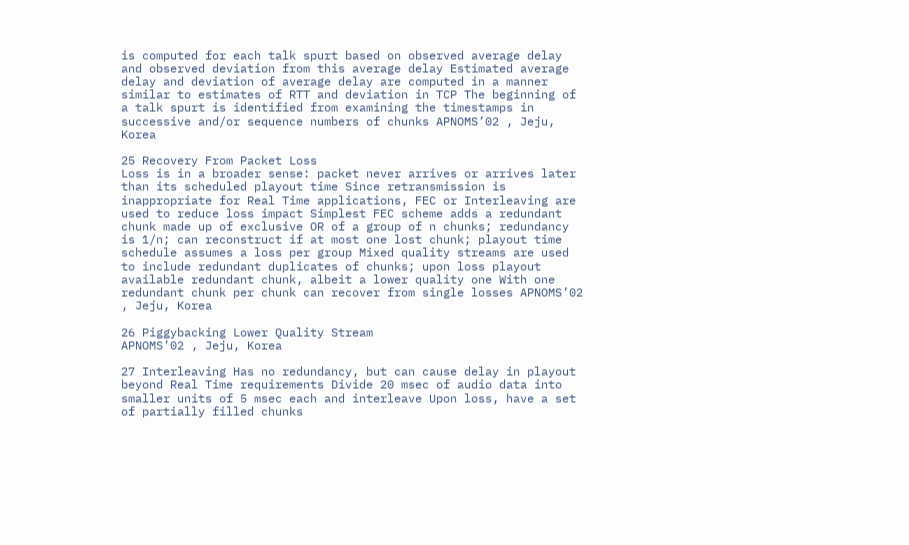is computed for each talk spurt based on observed average delay and observed deviation from this average delay Estimated average delay and deviation of average delay are computed in a manner similar to estimates of RTT and deviation in TCP The beginning of a talk spurt is identified from examining the timestamps in successive and/or sequence numbers of chunks APNOMS’02 , Jeju, Korea

25 Recovery From Packet Loss
Loss is in a broader sense: packet never arrives or arrives later than its scheduled playout time Since retransmission is inappropriate for Real Time applications, FEC or Interleaving are used to reduce loss impact Simplest FEC scheme adds a redundant chunk made up of exclusive OR of a group of n chunks; redundancy is 1/n; can reconstruct if at most one lost chunk; playout time schedule assumes a loss per group Mixed quality streams are used to include redundant duplicates of chunks; upon loss playout available redundant chunk, albeit a lower quality one With one redundant chunk per chunk can recover from single losses APNOMS’02 , Jeju, Korea

26 Piggybacking Lower Quality Stream
APNOMS’02 , Jeju, Korea

27 Interleaving Has no redundancy, but can cause delay in playout beyond Real Time requirements Divide 20 msec of audio data into smaller units of 5 msec each and interleave Upon loss, have a set of partially filled chunks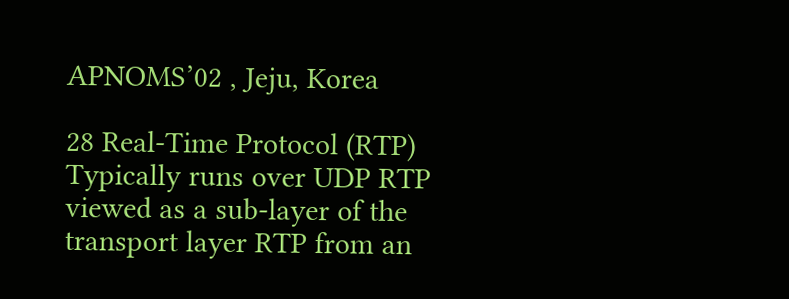APNOMS’02 , Jeju, Korea

28 Real-Time Protocol (RTP)
Typically runs over UDP RTP viewed as a sub-layer of the transport layer RTP from an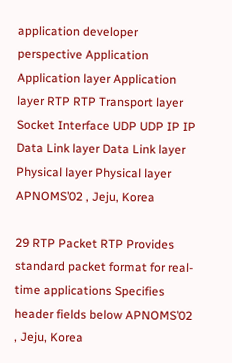application developer perspective Application Application layer Application layer RTP RTP Transport layer Socket Interface UDP UDP IP IP Data Link layer Data Link layer Physical layer Physical layer APNOMS’02 , Jeju, Korea

29 RTP Packet RTP Provides standard packet format for real- time applications Specifies header fields below APNOMS’02 , Jeju, Korea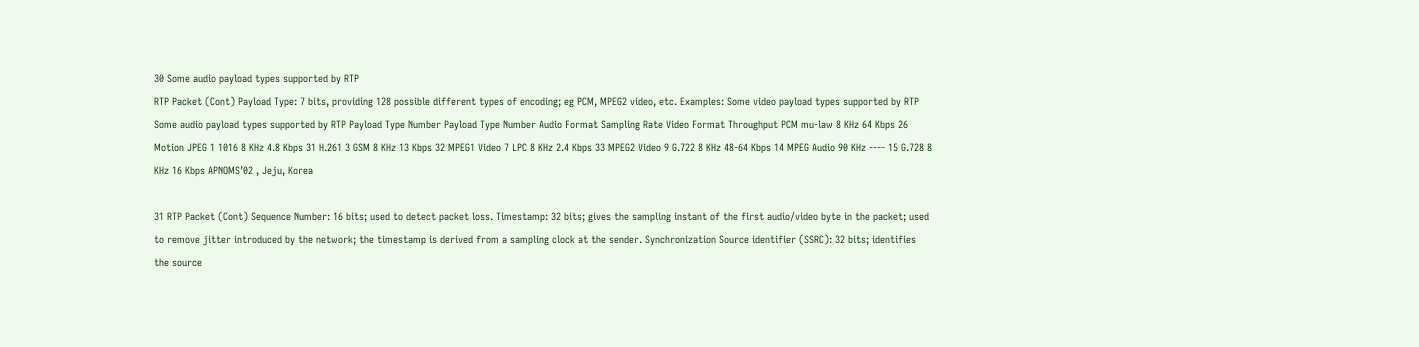30 Some audio payload types supported by RTP
RTP Packet (Cont) Payload Type: 7 bits, providing 128 possible different types of encoding; eg PCM, MPEG2 video, etc. Examples: Some video payload types supported by RTP Some audio payload types supported by RTP Payload Type Number Payload Type Number Audio Format Sampling Rate Video Format Throughput PCM mu-law 8 KHz 64 Kbps 26 Motion JPEG 1 1016 8 KHz 4.8 Kbps 31 H.261 3 GSM 8 KHz 13 Kbps 32 MPEG1 Video 7 LPC 8 KHz 2.4 Kbps 33 MPEG2 Video 9 G.722 8 KHz 48-64 Kbps 14 MPEG Audio 90 KHz ---- 15 G.728 8 KHz 16 Kbps APNOMS’02 , Jeju, Korea

31 RTP Packet (Cont) Sequence Number: 16 bits; used to detect packet loss. Timestamp: 32 bits; gives the sampling instant of the first audio/video byte in the packet; used to remove jitter introduced by the network; the timestamp is derived from a sampling clock at the sender. Synchronization Source identifier (SSRC): 32 bits; identifies the source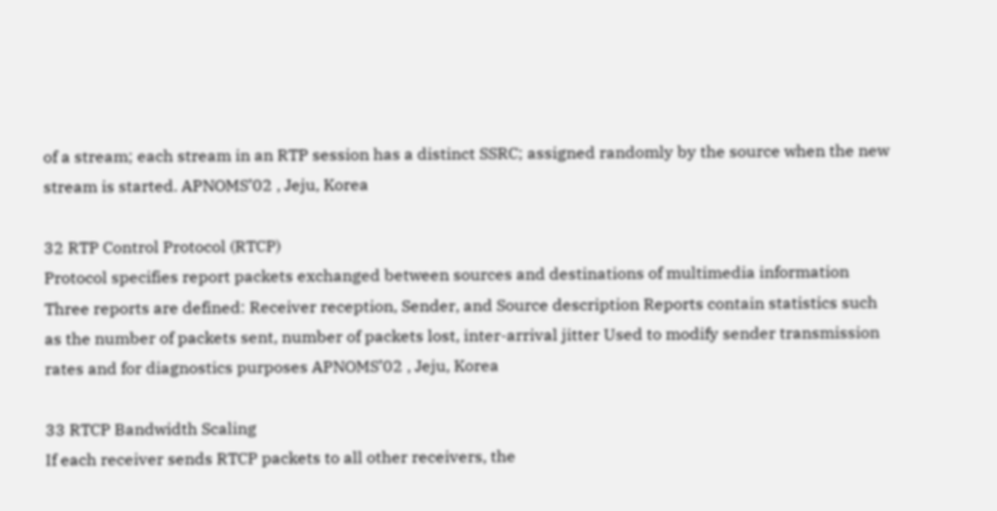of a stream; each stream in an RTP session has a distinct SSRC; assigned randomly by the source when the new stream is started. APNOMS’02 , Jeju, Korea

32 RTP Control Protocol (RTCP)
Protocol specifies report packets exchanged between sources and destinations of multimedia information Three reports are defined: Receiver reception, Sender, and Source description Reports contain statistics such as the number of packets sent, number of packets lost, inter-arrival jitter Used to modify sender transmission rates and for diagnostics purposes APNOMS’02 , Jeju, Korea

33 RTCP Bandwidth Scaling
If each receiver sends RTCP packets to all other receivers, the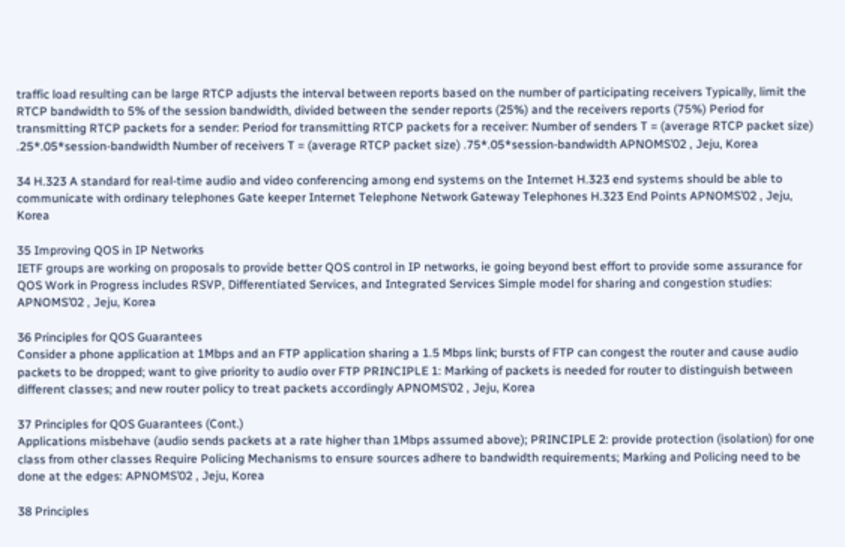traffic load resulting can be large RTCP adjusts the interval between reports based on the number of participating receivers Typically, limit the RTCP bandwidth to 5% of the session bandwidth, divided between the sender reports (25%) and the receivers reports (75%) Period for transmitting RTCP packets for a sender: Period for transmitting RTCP packets for a receiver: Number of senders T = (average RTCP packet size) .25*.05*session-bandwidth Number of receivers T = (average RTCP packet size) .75*.05*session-bandwidth APNOMS’02 , Jeju, Korea

34 H.323 A standard for real-time audio and video conferencing among end systems on the Internet H.323 end systems should be able to communicate with ordinary telephones Gate keeper Internet Telephone Network Gateway Telephones H.323 End Points APNOMS’02 , Jeju, Korea

35 Improving QOS in IP Networks
IETF groups are working on proposals to provide better QOS control in IP networks, ie going beyond best effort to provide some assurance for QOS Work in Progress includes RSVP, Differentiated Services, and Integrated Services Simple model for sharing and congestion studies: APNOMS’02 , Jeju, Korea

36 Principles for QOS Guarantees
Consider a phone application at 1Mbps and an FTP application sharing a 1.5 Mbps link; bursts of FTP can congest the router and cause audio packets to be dropped; want to give priority to audio over FTP PRINCIPLE 1: Marking of packets is needed for router to distinguish between different classes; and new router policy to treat packets accordingly APNOMS’02 , Jeju, Korea

37 Principles for QOS Guarantees (Cont.)
Applications misbehave (audio sends packets at a rate higher than 1Mbps assumed above); PRINCIPLE 2: provide protection (isolation) for one class from other classes Require Policing Mechanisms to ensure sources adhere to bandwidth requirements; Marking and Policing need to be done at the edges: APNOMS’02 , Jeju, Korea

38 Principles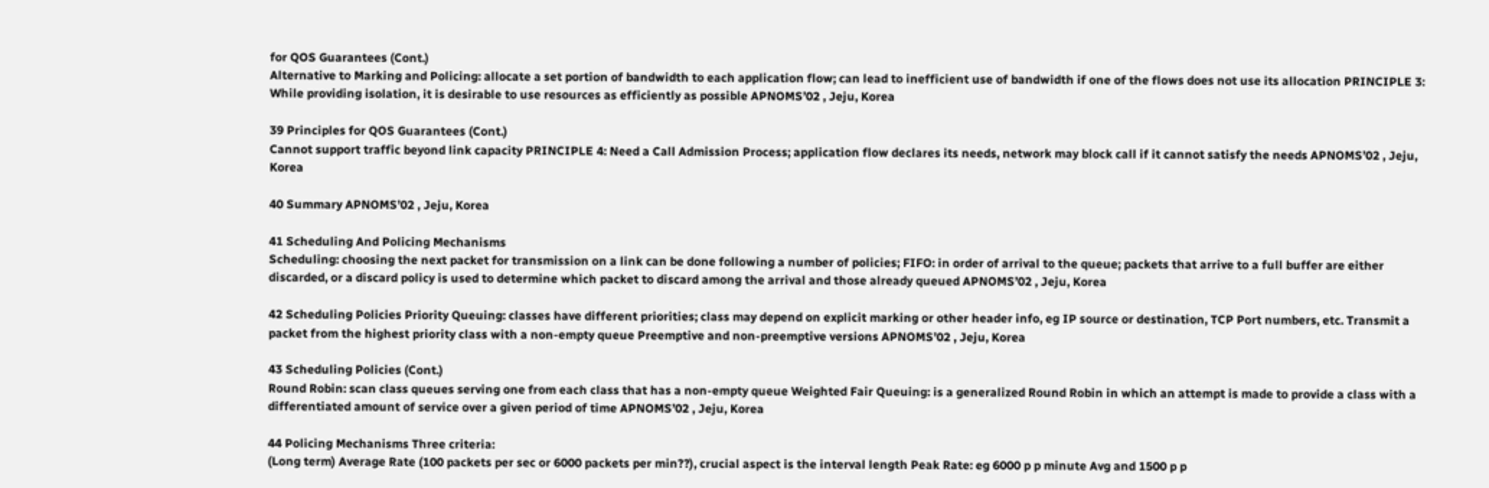for QOS Guarantees (Cont.)
Alternative to Marking and Policing: allocate a set portion of bandwidth to each application flow; can lead to inefficient use of bandwidth if one of the flows does not use its allocation PRINCIPLE 3: While providing isolation, it is desirable to use resources as efficiently as possible APNOMS’02 , Jeju, Korea

39 Principles for QOS Guarantees (Cont.)
Cannot support traffic beyond link capacity PRINCIPLE 4: Need a Call Admission Process; application flow declares its needs, network may block call if it cannot satisfy the needs APNOMS’02 , Jeju, Korea

40 Summary APNOMS’02 , Jeju, Korea

41 Scheduling And Policing Mechanisms
Scheduling: choosing the next packet for transmission on a link can be done following a number of policies; FIFO: in order of arrival to the queue; packets that arrive to a full buffer are either discarded, or a discard policy is used to determine which packet to discard among the arrival and those already queued APNOMS’02 , Jeju, Korea

42 Scheduling Policies Priority Queuing: classes have different priorities; class may depend on explicit marking or other header info, eg IP source or destination, TCP Port numbers, etc. Transmit a packet from the highest priority class with a non-empty queue Preemptive and non-preemptive versions APNOMS’02 , Jeju, Korea

43 Scheduling Policies (Cont.)
Round Robin: scan class queues serving one from each class that has a non-empty queue Weighted Fair Queuing: is a generalized Round Robin in which an attempt is made to provide a class with a differentiated amount of service over a given period of time APNOMS’02 , Jeju, Korea

44 Policing Mechanisms Three criteria:
(Long term) Average Rate (100 packets per sec or 6000 packets per min??), crucial aspect is the interval length Peak Rate: eg 6000 p p minute Avg and 1500 p p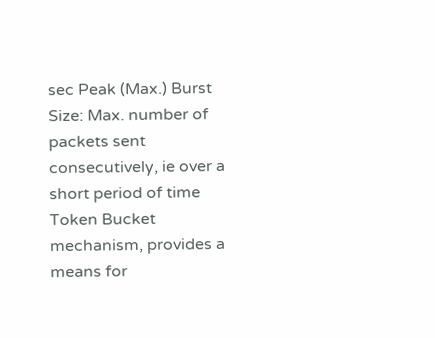sec Peak (Max.) Burst Size: Max. number of packets sent consecutively, ie over a short period of time Token Bucket mechanism, provides a means for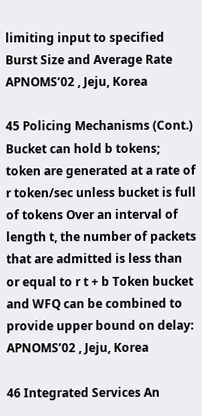limiting input to specified Burst Size and Average Rate APNOMS’02 , Jeju, Korea

45 Policing Mechanisms (Cont.)
Bucket can hold b tokens; token are generated at a rate of r token/sec unless bucket is full of tokens Over an interval of length t, the number of packets that are admitted is less than or equal to r t + b Token bucket and WFQ can be combined to provide upper bound on delay: APNOMS’02 , Jeju, Korea

46 Integrated Services An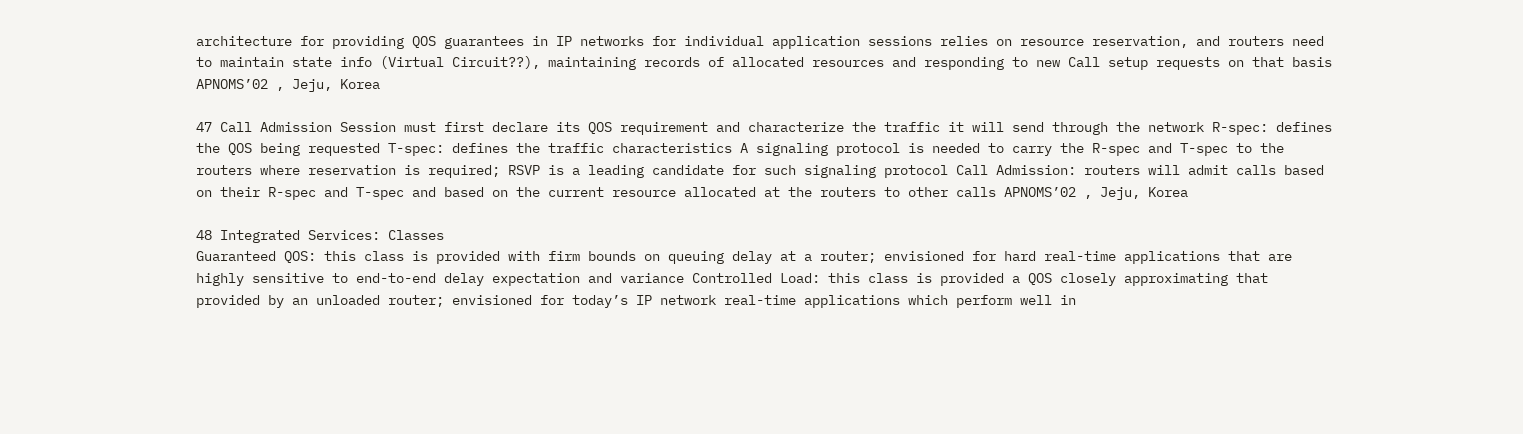architecture for providing QOS guarantees in IP networks for individual application sessions relies on resource reservation, and routers need to maintain state info (Virtual Circuit??), maintaining records of allocated resources and responding to new Call setup requests on that basis APNOMS’02 , Jeju, Korea

47 Call Admission Session must first declare its QOS requirement and characterize the traffic it will send through the network R-spec: defines the QOS being requested T-spec: defines the traffic characteristics A signaling protocol is needed to carry the R-spec and T-spec to the routers where reservation is required; RSVP is a leading candidate for such signaling protocol Call Admission: routers will admit calls based on their R-spec and T-spec and based on the current resource allocated at the routers to other calls APNOMS’02 , Jeju, Korea

48 Integrated Services: Classes
Guaranteed QOS: this class is provided with firm bounds on queuing delay at a router; envisioned for hard real-time applications that are highly sensitive to end-to-end delay expectation and variance Controlled Load: this class is provided a QOS closely approximating that provided by an unloaded router; envisioned for today’s IP network real-time applications which perform well in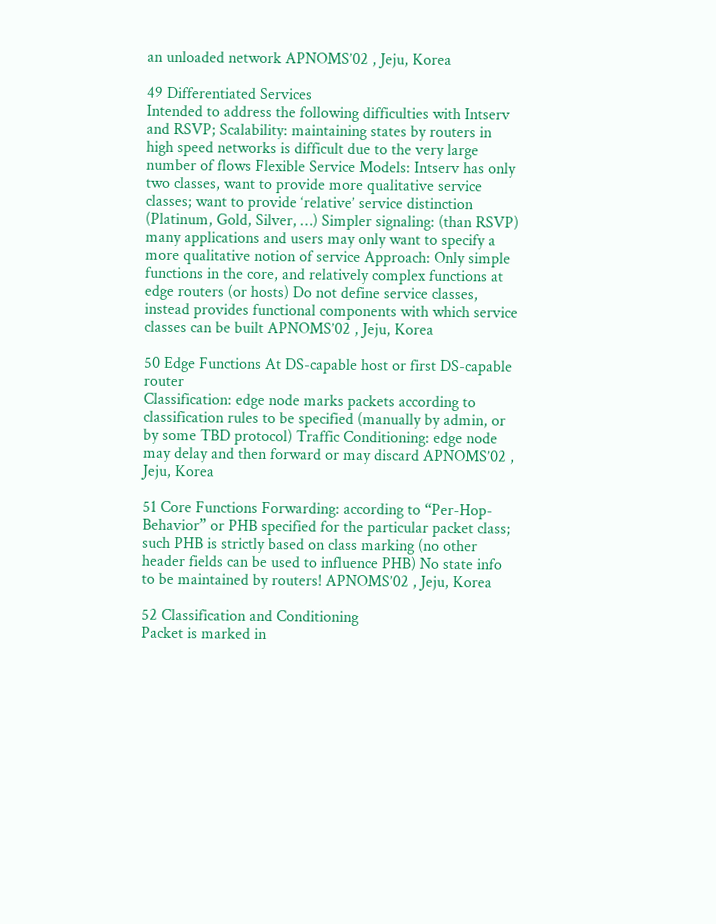an unloaded network APNOMS’02 , Jeju, Korea

49 Differentiated Services
Intended to address the following difficulties with Intserv and RSVP; Scalability: maintaining states by routers in high speed networks is difficult due to the very large number of flows Flexible Service Models: Intserv has only two classes, want to provide more qualitative service classes; want to provide ‘relative’ service distinction (Platinum, Gold, Silver, …) Simpler signaling: (than RSVP) many applications and users may only want to specify a more qualitative notion of service Approach: Only simple functions in the core, and relatively complex functions at edge routers (or hosts) Do not define service classes, instead provides functional components with which service classes can be built APNOMS’02 , Jeju, Korea

50 Edge Functions At DS-capable host or first DS-capable router
Classification: edge node marks packets according to classification rules to be specified (manually by admin, or by some TBD protocol) Traffic Conditioning: edge node may delay and then forward or may discard APNOMS’02 , Jeju, Korea

51 Core Functions Forwarding: according to “Per-Hop-Behavior” or PHB specified for the particular packet class; such PHB is strictly based on class marking (no other header fields can be used to influence PHB) No state info to be maintained by routers! APNOMS’02 , Jeju, Korea

52 Classification and Conditioning
Packet is marked in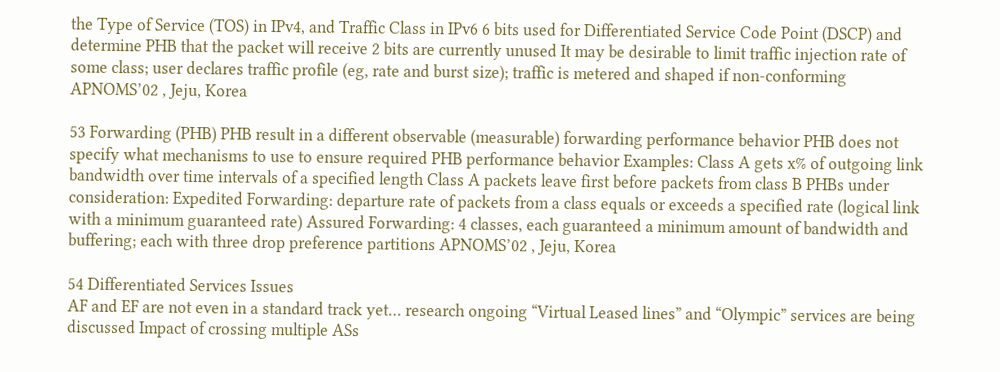the Type of Service (TOS) in IPv4, and Traffic Class in IPv6 6 bits used for Differentiated Service Code Point (DSCP) and determine PHB that the packet will receive 2 bits are currently unused It may be desirable to limit traffic injection rate of some class; user declares traffic profile (eg, rate and burst size); traffic is metered and shaped if non-conforming APNOMS’02 , Jeju, Korea

53 Forwarding (PHB) PHB result in a different observable (measurable) forwarding performance behavior PHB does not specify what mechanisms to use to ensure required PHB performance behavior Examples: Class A gets x% of outgoing link bandwidth over time intervals of a specified length Class A packets leave first before packets from class B PHBs under consideration: Expedited Forwarding: departure rate of packets from a class equals or exceeds a specified rate (logical link with a minimum guaranteed rate) Assured Forwarding: 4 classes, each guaranteed a minimum amount of bandwidth and buffering; each with three drop preference partitions APNOMS’02 , Jeju, Korea

54 Differentiated Services Issues
AF and EF are not even in a standard track yet… research ongoing “Virtual Leased lines” and “Olympic” services are being discussed Impact of crossing multiple ASs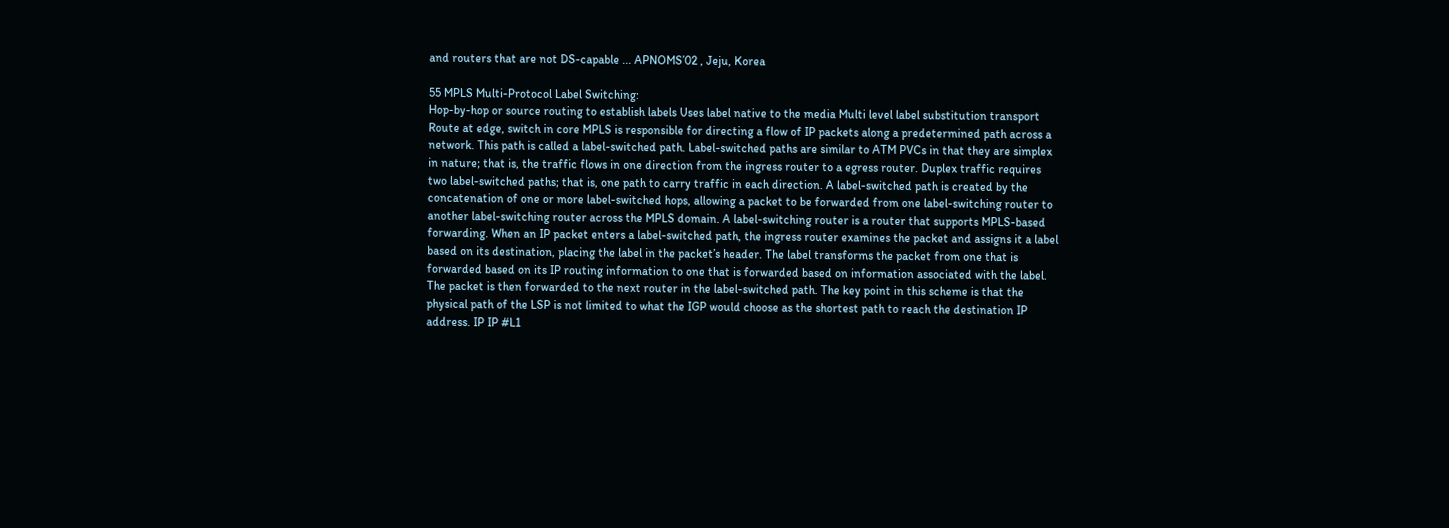and routers that are not DS-capable ... APNOMS’02 , Jeju, Korea

55 MPLS Multi-Protocol Label Switching:
Hop-by-hop or source routing to establish labels Uses label native to the media Multi level label substitution transport Route at edge, switch in core MPLS is responsible for directing a flow of IP packets along a predetermined path across a network. This path is called a label-switched path. Label-switched paths are similar to ATM PVCs in that they are simplex in nature; that is, the traffic flows in one direction from the ingress router to a egress router. Duplex traffic requires two label-switched paths; that is, one path to carry traffic in each direction. A label-switched path is created by the concatenation of one or more label-switched hops, allowing a packet to be forwarded from one label-switching router to another label-switching router across the MPLS domain. A label-switching router is a router that supports MPLS-based forwarding. When an IP packet enters a label-switched path, the ingress router examines the packet and assigns it a label based on its destination, placing the label in the packet’s header. The label transforms the packet from one that is forwarded based on its IP routing information to one that is forwarded based on information associated with the label. The packet is then forwarded to the next router in the label-switched path. The key point in this scheme is that the physical path of the LSP is not limited to what the IGP would choose as the shortest path to reach the destination IP address. IP IP #L1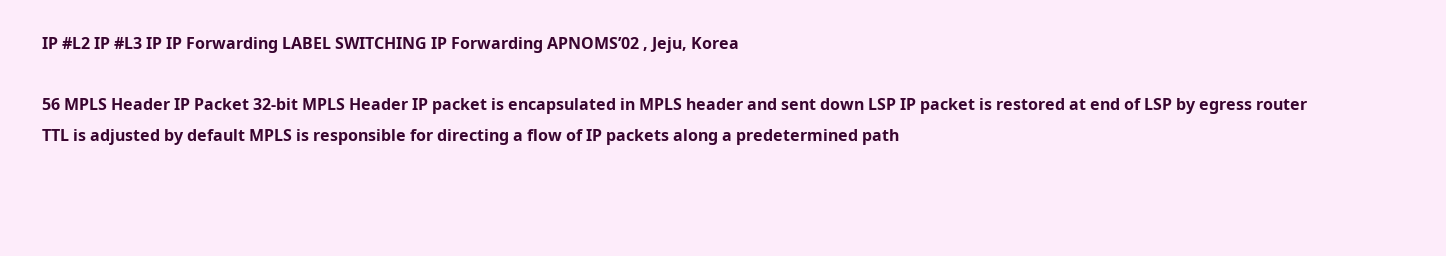IP #L2 IP #L3 IP IP Forwarding LABEL SWITCHING IP Forwarding APNOMS’02 , Jeju, Korea

56 MPLS Header IP Packet 32-bit MPLS Header IP packet is encapsulated in MPLS header and sent down LSP IP packet is restored at end of LSP by egress router TTL is adjusted by default MPLS is responsible for directing a flow of IP packets along a predetermined path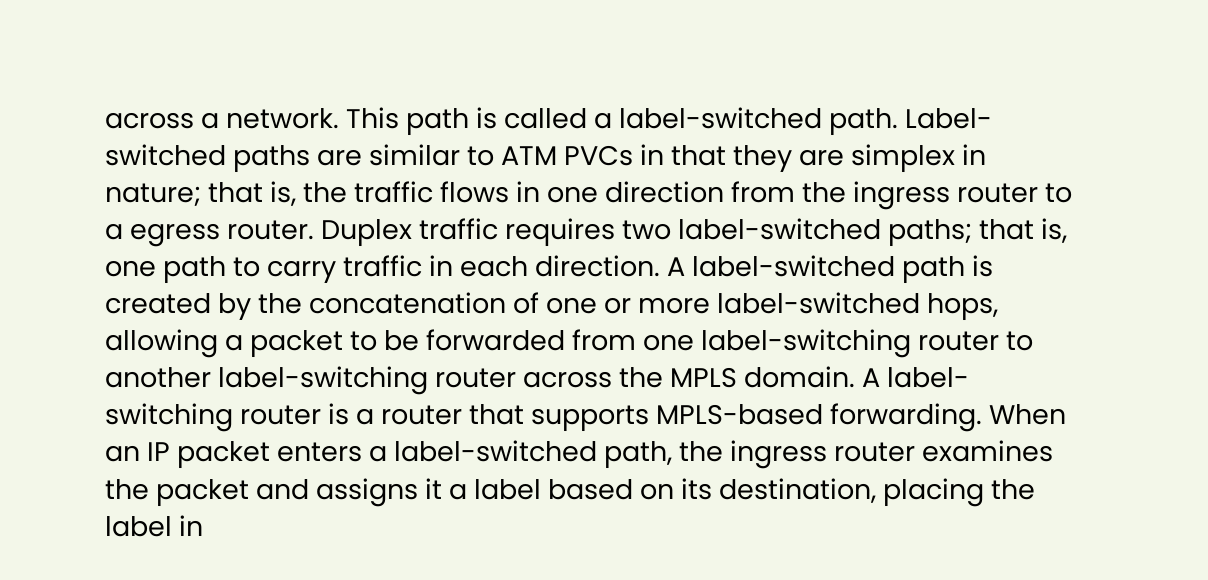across a network. This path is called a label-switched path. Label-switched paths are similar to ATM PVCs in that they are simplex in nature; that is, the traffic flows in one direction from the ingress router to a egress router. Duplex traffic requires two label-switched paths; that is, one path to carry traffic in each direction. A label-switched path is created by the concatenation of one or more label-switched hops, allowing a packet to be forwarded from one label-switching router to another label-switching router across the MPLS domain. A label-switching router is a router that supports MPLS-based forwarding. When an IP packet enters a label-switched path, the ingress router examines the packet and assigns it a label based on its destination, placing the label in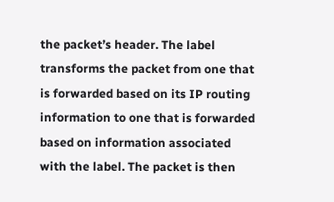the packet’s header. The label transforms the packet from one that is forwarded based on its IP routing information to one that is forwarded based on information associated with the label. The packet is then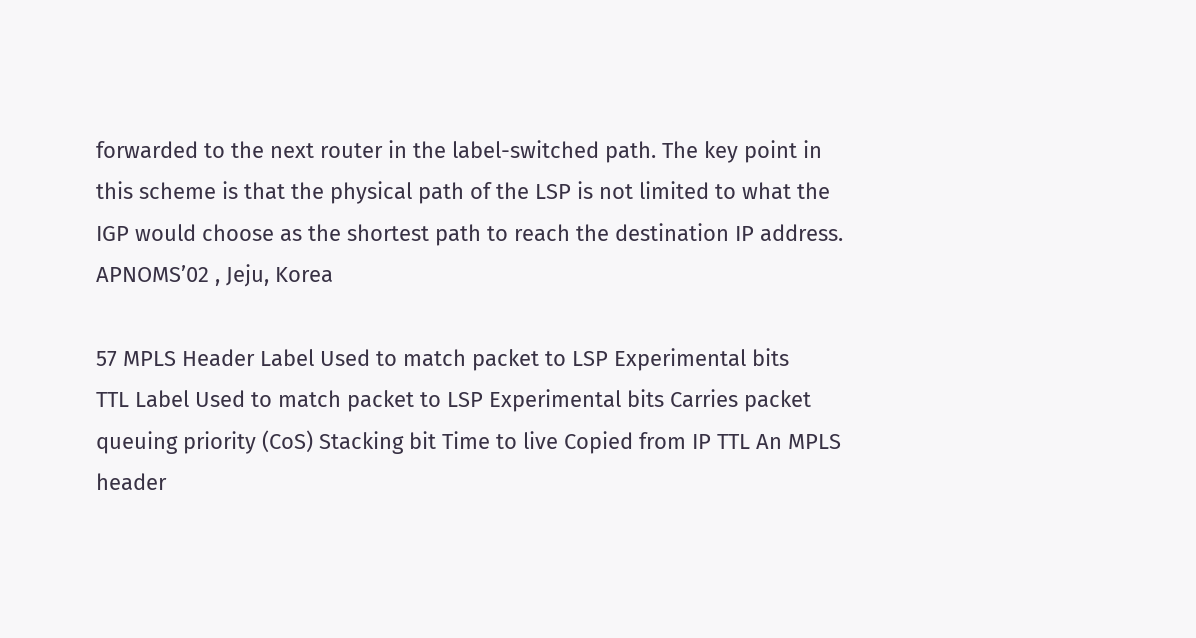forwarded to the next router in the label-switched path. The key point in this scheme is that the physical path of the LSP is not limited to what the IGP would choose as the shortest path to reach the destination IP address. APNOMS’02 , Jeju, Korea

57 MPLS Header Label Used to match packet to LSP Experimental bits
TTL Label Used to match packet to LSP Experimental bits Carries packet queuing priority (CoS) Stacking bit Time to live Copied from IP TTL An MPLS header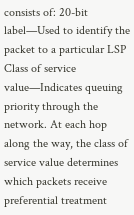consists of: 20-bit label—Used to identify the packet to a particular LSP Class of service value—Indicates queuing priority through the network. At each hop along the way, the class of service value determines which packets receive preferential treatment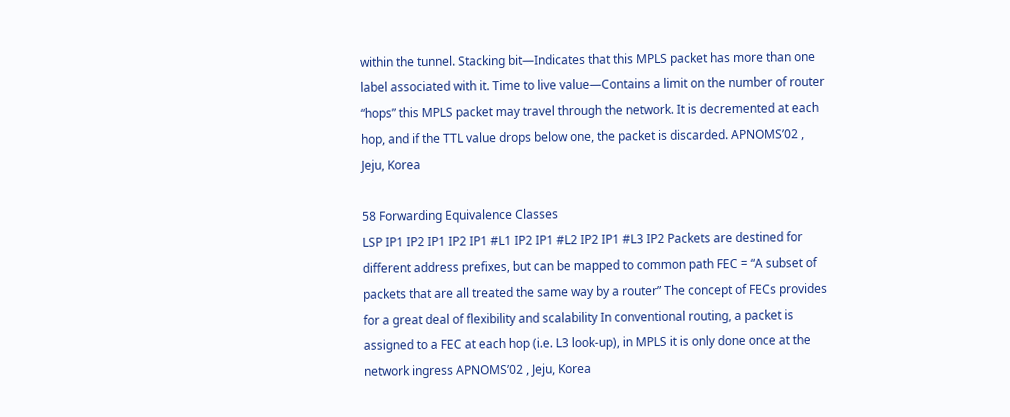within the tunnel. Stacking bit—Indicates that this MPLS packet has more than one label associated with it. Time to live value—Contains a limit on the number of router “hops” this MPLS packet may travel through the network. It is decremented at each hop, and if the TTL value drops below one, the packet is discarded. APNOMS’02 , Jeju, Korea

58 Forwarding Equivalence Classes
LSP IP1 IP2 IP1 IP2 IP1 #L1 IP2 IP1 #L2 IP2 IP1 #L3 IP2 Packets are destined for different address prefixes, but can be mapped to common path FEC = “A subset of packets that are all treated the same way by a router” The concept of FECs provides for a great deal of flexibility and scalability In conventional routing, a packet is assigned to a FEC at each hop (i.e. L3 look-up), in MPLS it is only done once at the network ingress APNOMS’02 , Jeju, Korea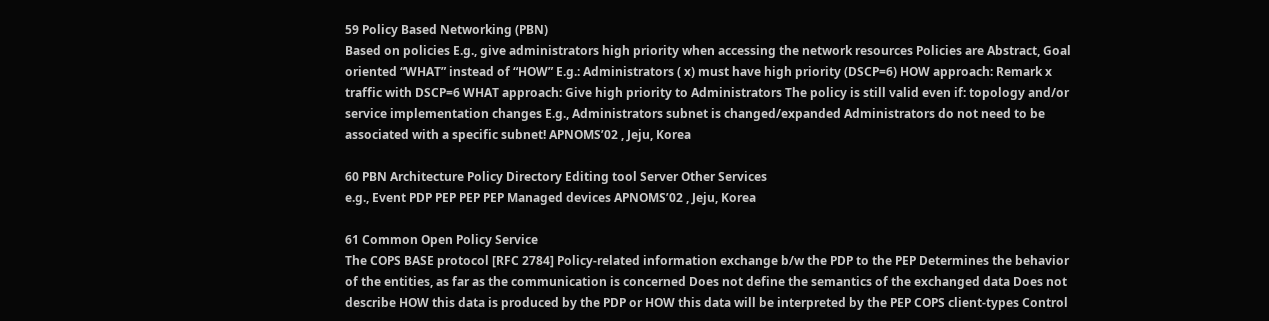59 Policy Based Networking (PBN)
Based on policies E.g., give administrators high priority when accessing the network resources Policies are Abstract, Goal oriented “WHAT” instead of “HOW” E.g.: Administrators ( x) must have high priority (DSCP=6) HOW approach: Remark x traffic with DSCP=6 WHAT approach: Give high priority to Administrators The policy is still valid even if: topology and/or service implementation changes E.g., Administrators subnet is changed/expanded Administrators do not need to be associated with a specific subnet! APNOMS’02 , Jeju, Korea

60 PBN Architecture Policy Directory Editing tool Server Other Services
e.g., Event PDP PEP PEP PEP Managed devices APNOMS’02 , Jeju, Korea

61 Common Open Policy Service
The COPS BASE protocol [RFC 2784] Policy-related information exchange b/w the PDP to the PEP Determines the behavior of the entities, as far as the communication is concerned Does not define the semantics of the exchanged data Does not describe HOW this data is produced by the PDP or HOW this data will be interpreted by the PEP COPS client-types Control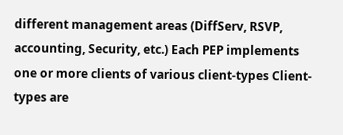different management areas (DiffServ, RSVP, accounting, Security, etc.) Each PEP implements one or more clients of various client-types Client-types are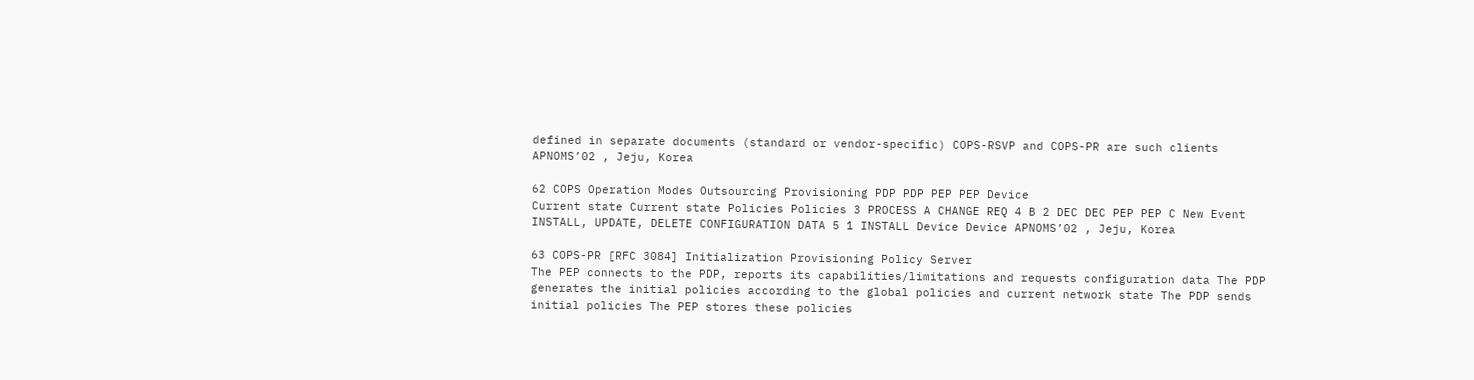defined in separate documents (standard or vendor-specific) COPS-RSVP and COPS-PR are such clients APNOMS’02 , Jeju, Korea

62 COPS Operation Modes Outsourcing Provisioning PDP PDP PEP PEP Device
Current state Current state Policies Policies 3 PROCESS A CHANGE REQ 4 B 2 DEC DEC PEP PEP C New Event INSTALL, UPDATE, DELETE CONFIGURATION DATA 5 1 INSTALL Device Device APNOMS’02 , Jeju, Korea

63 COPS-PR [RFC 3084] Initialization Provisioning Policy Server
The PEP connects to the PDP, reports its capabilities/limitations and requests configuration data The PDP generates the initial policies according to the global policies and current network state The PDP sends initial policies The PEP stores these policies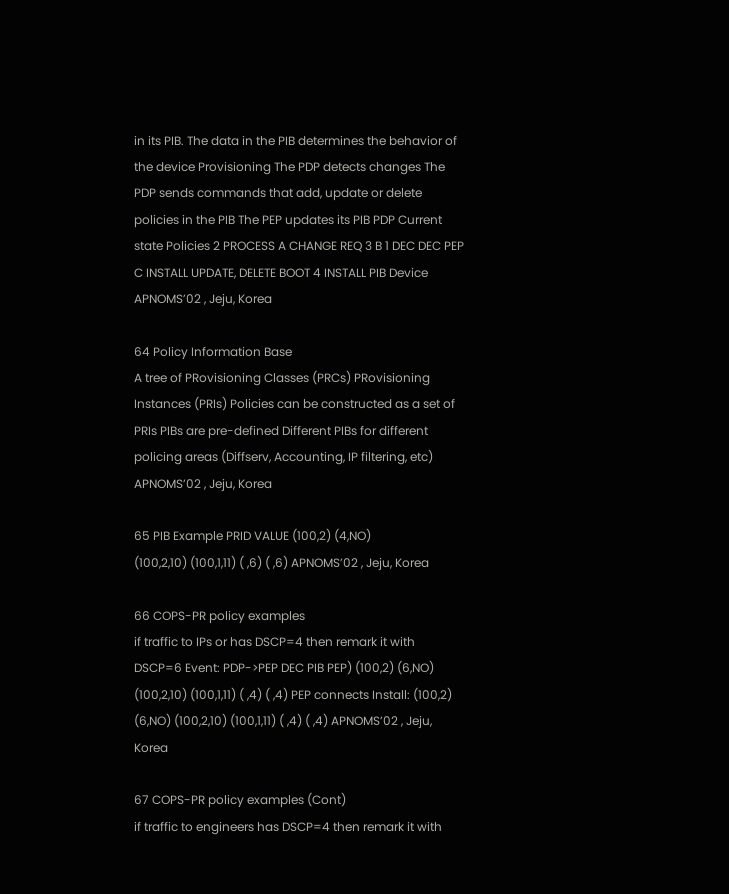in its PIB. The data in the PIB determines the behavior of the device Provisioning The PDP detects changes The PDP sends commands that add, update or delete policies in the PIB The PEP updates its PIB PDP Current state Policies 2 PROCESS A CHANGE REQ 3 B 1 DEC DEC PEP C INSTALL UPDATE, DELETE BOOT 4 INSTALL PIB Device APNOMS’02 , Jeju, Korea

64 Policy Information Base
A tree of PRovisioning Classes (PRCs) PRovisioning Instances (PRIs) Policies can be constructed as a set of PRIs PIBs are pre-defined Different PIBs for different policing areas (Diffserv, Accounting, IP filtering, etc) APNOMS’02 , Jeju, Korea

65 PIB Example PRID VALUE (100,2) (4,NO)
(100,2,10) (100,1,11) ( ,6) ( ,6) APNOMS’02 , Jeju, Korea

66 COPS-PR policy examples
if traffic to IPs or has DSCP=4 then remark it with DSCP=6 Event: PDP->PEP DEC PIB PEP) (100,2) (6,NO) (100,2,10) (100,1,11) ( ,4) ( ,4) PEP connects Install: (100,2) (6,NO) (100,2,10) (100,1,11) ( ,4) ( ,4) APNOMS’02 , Jeju, Korea

67 COPS-PR policy examples (Cont)
if traffic to engineers has DSCP=4 then remark it with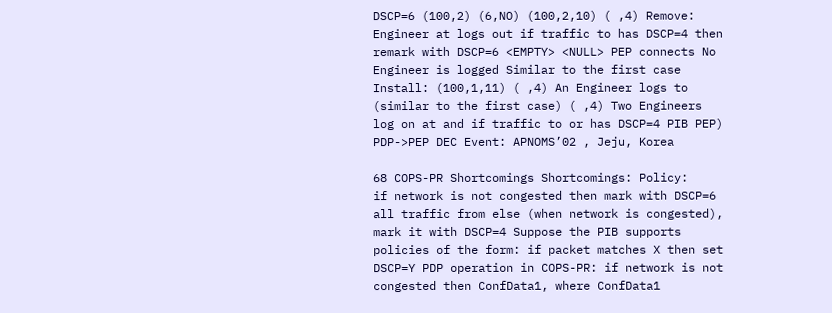DSCP=6 (100,2) (6,NO) (100,2,10) ( ,4) Remove: Engineer at logs out if traffic to has DSCP=4 then remark with DSCP=6 <EMPTY> <NULL> PEP connects No Engineer is logged Similar to the first case Install: (100,1,11) ( ,4) An Engineer logs to (similar to the first case) ( ,4) Two Engineers log on at and if traffic to or has DSCP=4 PIB PEP) PDP->PEP DEC Event: APNOMS’02 , Jeju, Korea

68 COPS-PR Shortcomings Shortcomings: Policy:
if network is not congested then mark with DSCP=6 all traffic from else (when network is congested), mark it with DSCP=4 Suppose the PIB supports policies of the form: if packet matches X then set DSCP=Y PDP operation in COPS-PR: if network is not congested then ConfData1, where ConfData1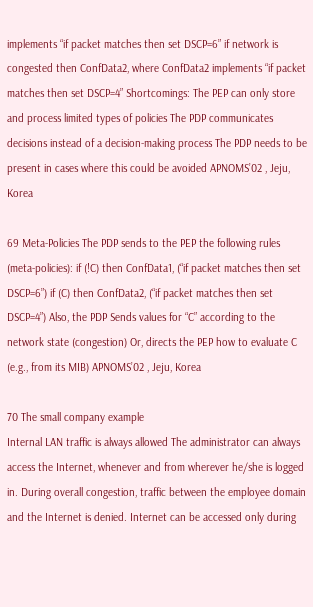implements “if packet matches then set DSCP=6” if network is congested then ConfData2, where ConfData2 implements “if packet matches then set DSCP=4” Shortcomings: The PEP can only store and process limited types of policies The PDP communicates decisions instead of a decision-making process The PDP needs to be present in cases where this could be avoided APNOMS’02 , Jeju, Korea

69 Meta-Policies The PDP sends to the PEP the following rules (meta-policies): if (!C) then ConfData1, (“if packet matches then set DSCP=6”) if (C) then ConfData2, (“if packet matches then set DSCP=4”) Also, the PDP Sends values for “C” according to the network state (congestion) Or, directs the PEP how to evaluate C (e.g., from its MIB) APNOMS’02 , Jeju, Korea

70 The small company example
Internal LAN traffic is always allowed The administrator can always access the Internet, whenever and from wherever he/she is logged in. During overall congestion, traffic between the employee domain and the Internet is denied. Internet can be accessed only during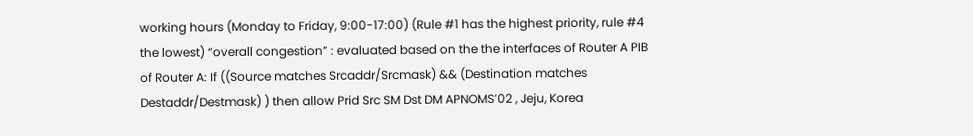working hours (Monday to Friday, 9:00-17:00) (Rule #1 has the highest priority, rule #4 the lowest) “overall congestion” : evaluated based on the the interfaces of Router A PIB of Router A: If ((Source matches Srcaddr/Srcmask) && (Destination matches Destaddr/Destmask) ) then allow Prid Src SM Dst DM APNOMS’02 , Jeju, Korea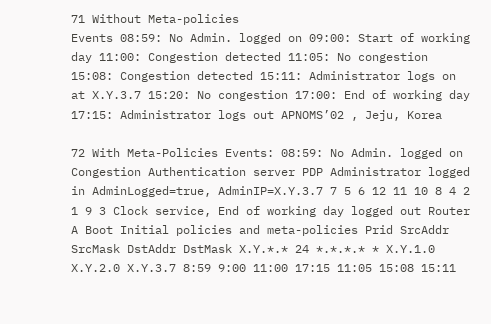71 Without Meta-policies
Events 08:59: No Admin. logged on 09:00: Start of working day 11:00: Congestion detected 11:05: No congestion 15:08: Congestion detected 15:11: Administrator logs on at X.Y.3.7 15:20: No congestion 17:00: End of working day 17:15: Administrator logs out APNOMS’02 , Jeju, Korea

72 With Meta-Policies Events: 08:59: No Admin. logged on
Congestion Authentication server PDP Administrator logged in AdminLogged=true, AdminIP=X.Y.3.7 7 5 6 12 11 10 8 4 2 1 9 3 Clock service, End of working day logged out Router A Boot Initial policies and meta-policies Prid SrcAddr SrcMask DstAddr DstMask X.Y.*.* 24 *.*.*.* * X.Y.1.0 X.Y.2.0 X.Y.3.7 8:59 9:00 11:00 17:15 11:05 15:08 15:11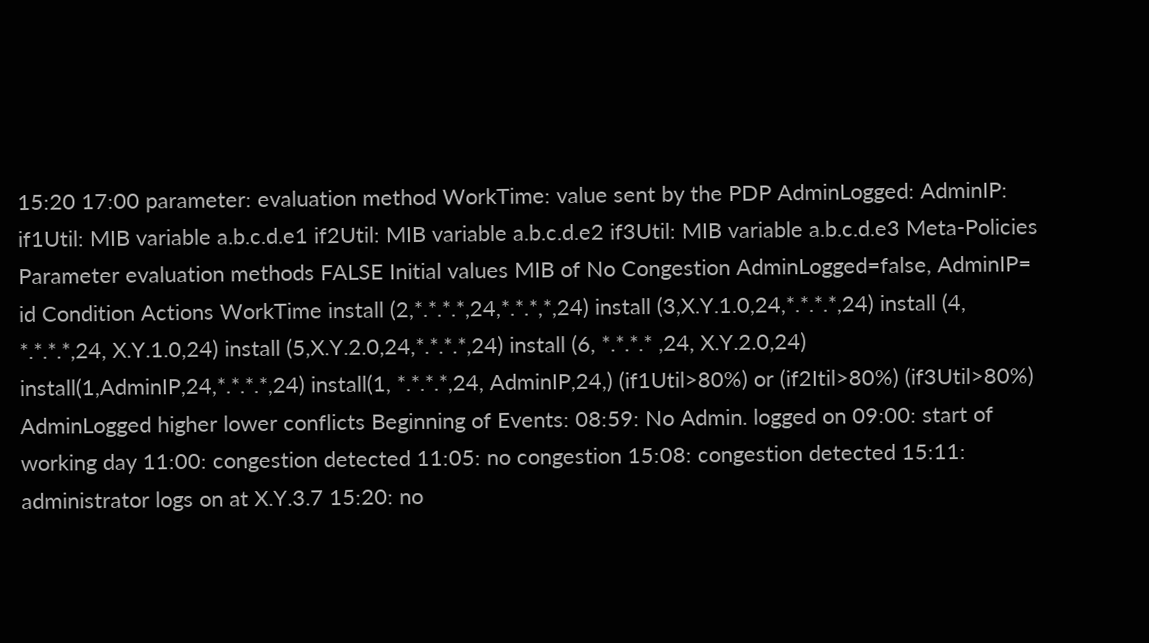15:20 17:00 parameter: evaluation method WorkTime: value sent by the PDP AdminLogged: AdminIP: if1Util: MIB variable a.b.c.d.e1 if2Util: MIB variable a.b.c.d.e2 if3Util: MIB variable a.b.c.d.e3 Meta-Policies Parameter evaluation methods FALSE Initial values MIB of No Congestion AdminLogged=false, AdminIP= id Condition Actions WorkTime install (2,*.*.*.*,24,*.*.*,*,24) install (3,X.Y.1.0,24,*.*.*.*,24) install (4, *.*.*.*,24, X.Y.1.0,24) install (5,X.Y.2.0,24,*.*.*.*,24) install (6, *.*.*.* ,24, X.Y.2.0,24) install(1,AdminIP,24,*.*.*.*,24) install(1, *.*.*.*,24, AdminIP,24,) (if1Util>80%) or (if2Itil>80%) (if3Util>80%) AdminLogged higher lower conflicts Beginning of Events: 08:59: No Admin. logged on 09:00: start of working day 11:00: congestion detected 11:05: no congestion 15:08: congestion detected 15:11: administrator logs on at X.Y.3.7 15:20: no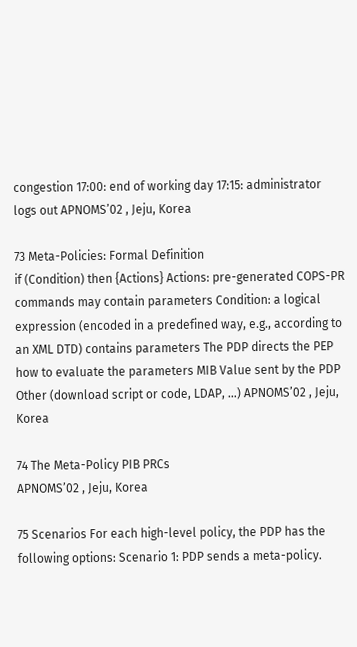congestion 17:00: end of working day 17:15: administrator logs out APNOMS’02 , Jeju, Korea

73 Meta-Policies: Formal Definition
if (Condition) then {Actions} Actions: pre-generated COPS-PR commands may contain parameters Condition: a logical expression (encoded in a predefined way, e.g., according to an XML DTD) contains parameters The PDP directs the PEP how to evaluate the parameters MIB Value sent by the PDP Other (download script or code, LDAP, …) APNOMS’02 , Jeju, Korea

74 The Meta-Policy PIB PRCs
APNOMS’02 , Jeju, Korea

75 Scenarios For each high-level policy, the PDP has the following options: Scenario 1: PDP sends a meta-policy.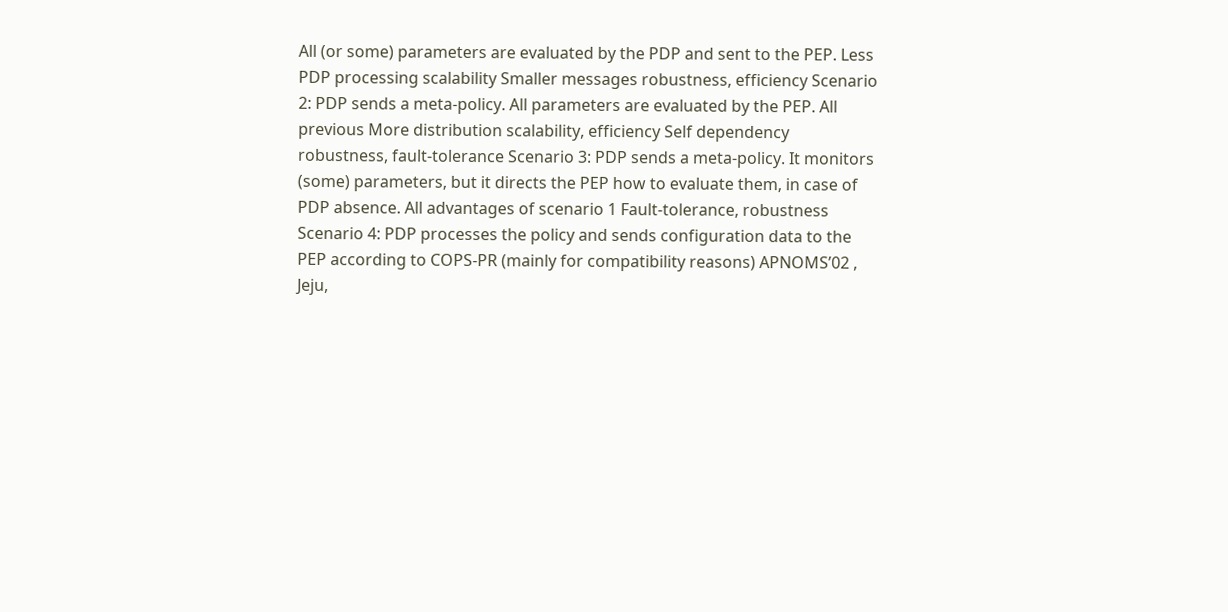All (or some) parameters are evaluated by the PDP and sent to the PEP. Less PDP processing scalability Smaller messages robustness, efficiency Scenario 2: PDP sends a meta-policy. All parameters are evaluated by the PEP. All previous More distribution scalability, efficiency Self dependency robustness, fault-tolerance Scenario 3: PDP sends a meta-policy. It monitors (some) parameters, but it directs the PEP how to evaluate them, in case of PDP absence. All advantages of scenario 1 Fault-tolerance, robustness Scenario 4: PDP processes the policy and sends configuration data to the PEP according to COPS-PR (mainly for compatibility reasons) APNOMS’02 , Jeju,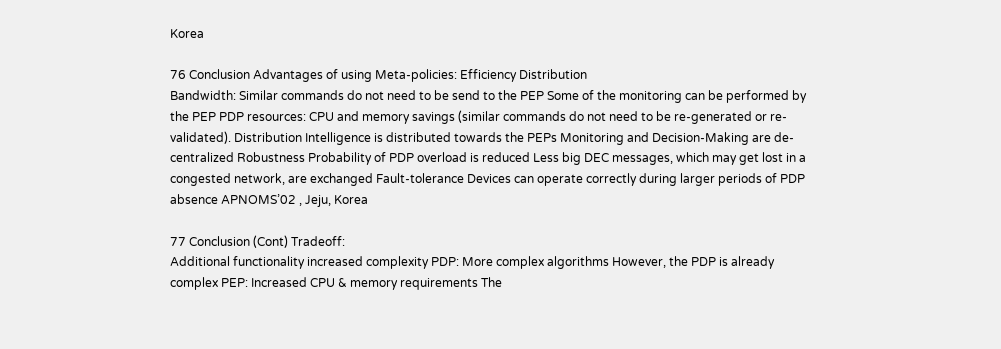Korea

76 Conclusion Advantages of using Meta-policies: Efficiency Distribution
Bandwidth: Similar commands do not need to be send to the PEP Some of the monitoring can be performed by the PEP PDP resources: CPU and memory savings (similar commands do not need to be re-generated or re-validated). Distribution Intelligence is distributed towards the PEPs Monitoring and Decision-Making are de-centralized Robustness Probability of PDP overload is reduced Less big DEC messages, which may get lost in a congested network, are exchanged Fault-tolerance Devices can operate correctly during larger periods of PDP absence APNOMS’02 , Jeju, Korea

77 Conclusion (Cont) Tradeoff:
Additional functionality increased complexity PDP: More complex algorithms However, the PDP is already complex PEP: Increased CPU & memory requirements The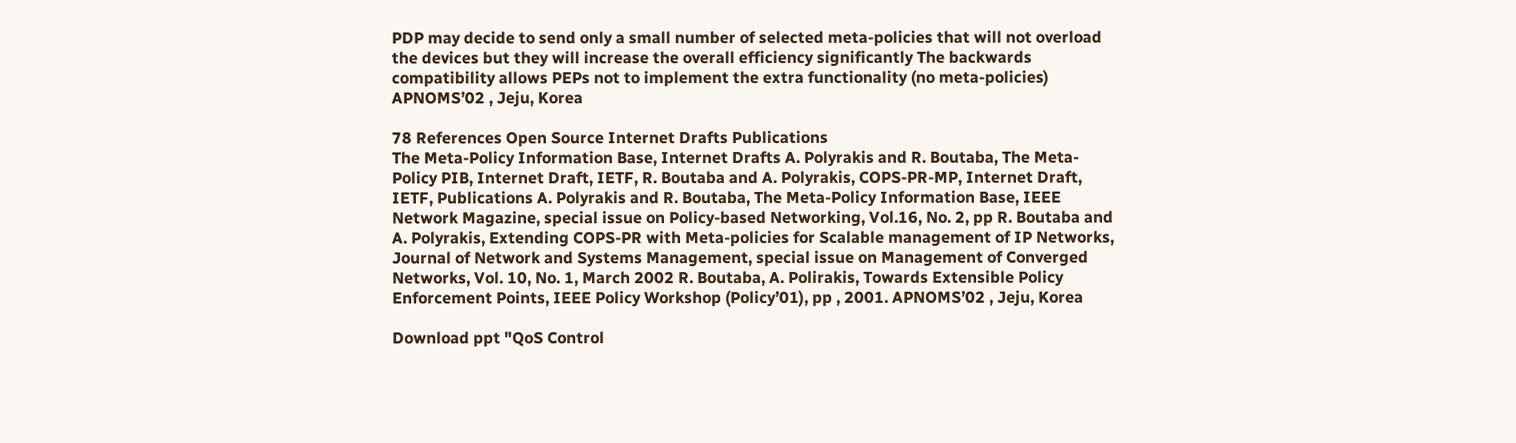PDP may decide to send only a small number of selected meta-policies that will not overload the devices but they will increase the overall efficiency significantly The backwards compatibility allows PEPs not to implement the extra functionality (no meta-policies) APNOMS’02 , Jeju, Korea

78 References Open Source Internet Drafts Publications
The Meta-Policy Information Base, Internet Drafts A. Polyrakis and R. Boutaba, The Meta-Policy PIB, Internet Draft, IETF, R. Boutaba and A. Polyrakis, COPS-PR-MP, Internet Draft, IETF, Publications A. Polyrakis and R. Boutaba, The Meta-Policy Information Base, IEEE Network Magazine, special issue on Policy-based Networking, Vol.16, No. 2, pp R. Boutaba and A. Polyrakis, Extending COPS-PR with Meta-policies for Scalable management of IP Networks, Journal of Network and Systems Management, special issue on Management of Converged Networks, Vol. 10, No. 1, March 2002 R. Boutaba, A. Polirakis, Towards Extensible Policy Enforcement Points, IEEE Policy Workshop (Policy’01), pp , 2001. APNOMS’02 , Jeju, Korea

Download ppt "QoS Control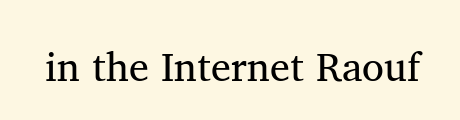in the Internet Raouf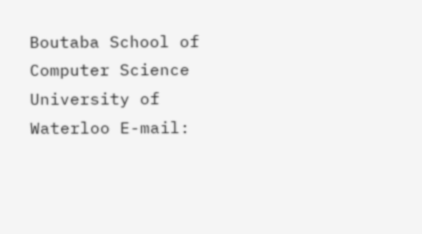Boutaba School of Computer Science University of Waterloo E-mail: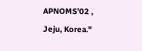APNOMS’02 , Jeju, Korea."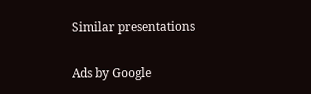Similar presentations

Ads by Google